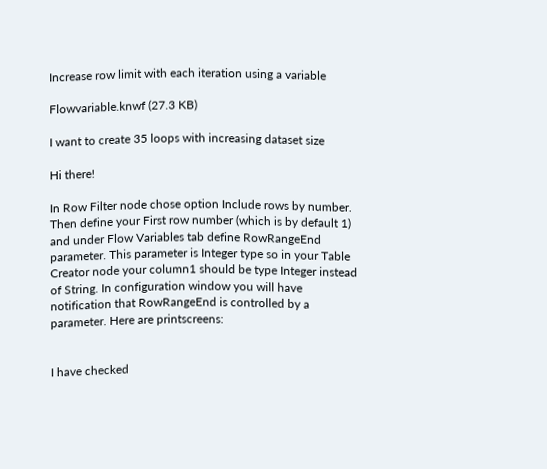Increase row limit with each iteration using a variable

Flowvariable.knwf (27.3 KB)

I want to create 35 loops with increasing dataset size

Hi there!

In Row Filter node chose option Include rows by number. Then define your First row number (which is by default 1) and under Flow Variables tab define RowRangeEnd parameter. This parameter is Integer type so in your Table Creator node your column1 should be type Integer instead of String. In configuration window you will have notification that RowRangeEnd is controlled by a parameter. Here are printscreens:


I have checked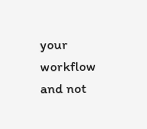your workflow and not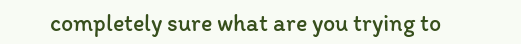completely sure what are you trying to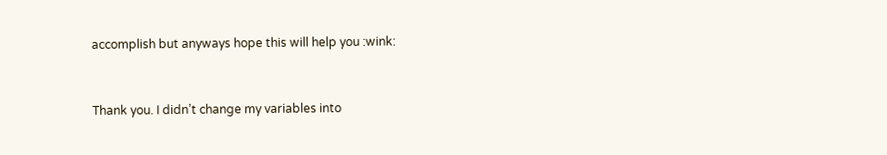accomplish but anyways hope this will help you :wink:


Thank you. I didn’t change my variables into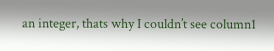an integer, thats why I couldn’t see column1